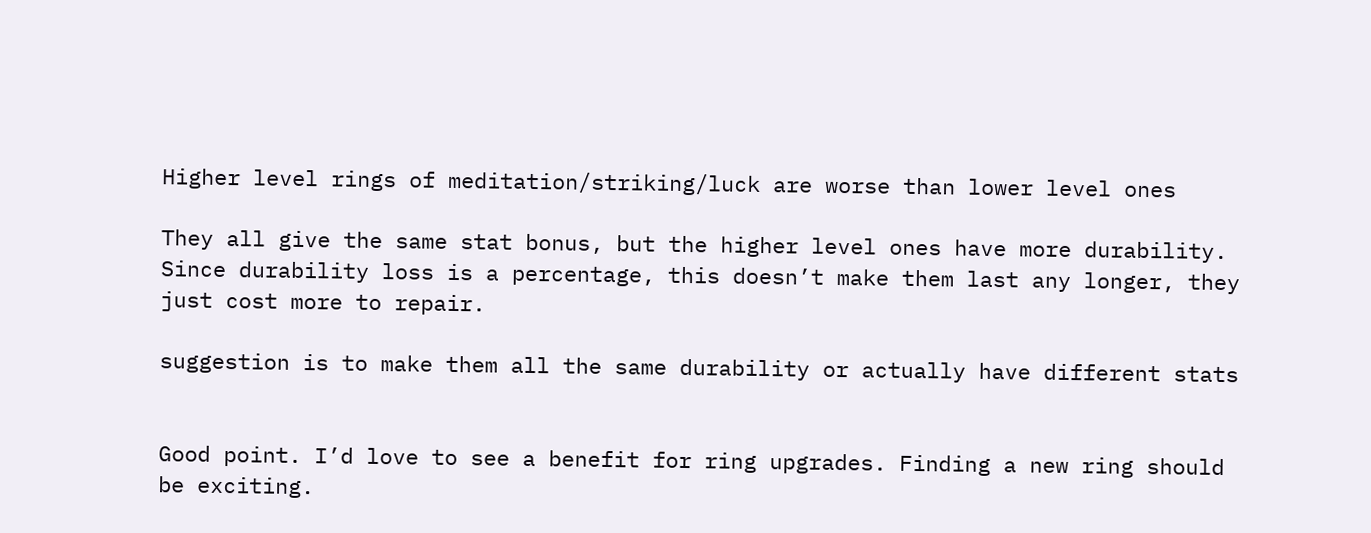Higher level rings of meditation/striking/luck are worse than lower level ones

They all give the same stat bonus, but the higher level ones have more durability. Since durability loss is a percentage, this doesn’t make them last any longer, they just cost more to repair.

suggestion is to make them all the same durability or actually have different stats


Good point. I’d love to see a benefit for ring upgrades. Finding a new ring should be exciting.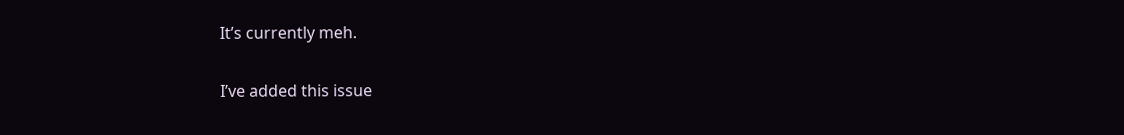It’s currently meh.

I’ve added this issue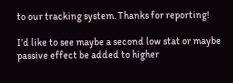to our tracking system. Thanks for reporting!

I’d like to see maybe a second low stat or maybe passive effect be added to higher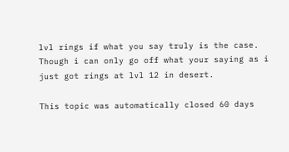lvl rings if what you say truly is the case. Though i can only go off what your saying as i just got rings at lvl 12 in desert.

This topic was automatically closed 60 days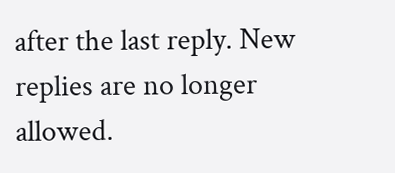after the last reply. New replies are no longer allowed.